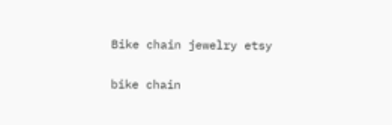Bike chain jewelry etsy

bike chain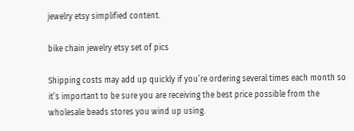jewelry etsy simplified content.

bike chain jewelry etsy set of pics

Shipping costs may add up quickly if you’re ordering several times each month so it’s important to be sure you are receiving the best price possible from the wholesale beads stores you wind up using.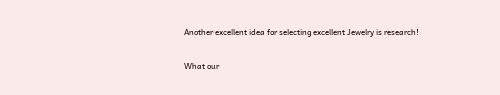Another excellent idea for selecting excellent Jewelry is research!

What our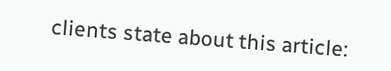clients state about this article: